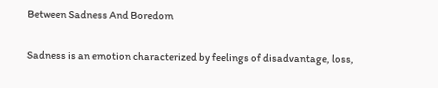Between Sadness And Boredom

Sadness is an emotion characterized by feelings of disadvantage, loss,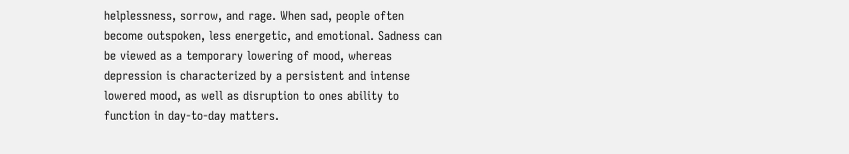helplessness, sorrow, and rage. When sad, people often become outspoken, less energetic, and emotional. Sadness can be viewed as a temporary lowering of mood, whereas depression is characterized by a persistent and intense lowered mood, as well as disruption to ones ability to function in day-to-day matters.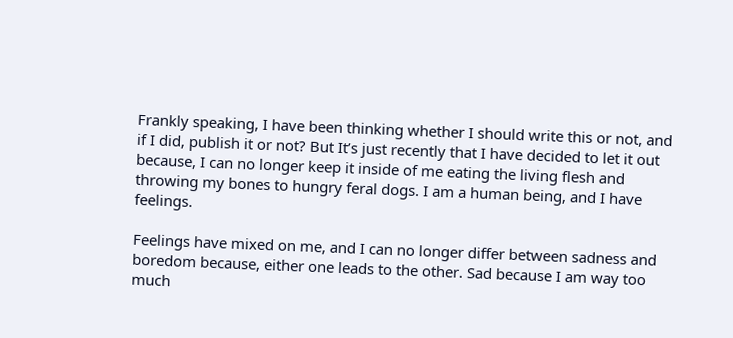Frankly speaking, I have been thinking whether I should write this or not, and if I did, publish it or not? But It’s just recently that I have decided to let it out because, I can no longer keep it inside of me eating the living flesh and throwing my bones to hungry feral dogs. I am a human being, and I have feelings.

Feelings have mixed on me, and I can no longer differ between sadness and boredom because, either one leads to the other. Sad because I am way too much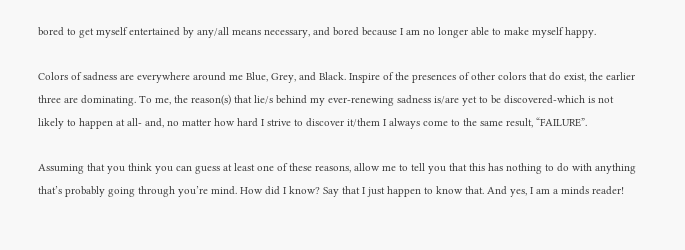bored to get myself entertained by any/all means necessary, and bored because I am no longer able to make myself happy.

Colors of sadness are everywhere around me Blue, Grey, and Black. Inspire of the presences of other colors that do exist, the earlier three are dominating. To me, the reason(s) that lie/s behind my ever-renewing sadness is/are yet to be discovered-which is not likely to happen at all- and, no matter how hard I strive to discover it/them I always come to the same result, “FAILURE”.

Assuming that you think you can guess at least one of these reasons, allow me to tell you that this has nothing to do with anything that’s probably going through you’re mind. How did I know? Say that I just happen to know that. And yes, I am a minds reader!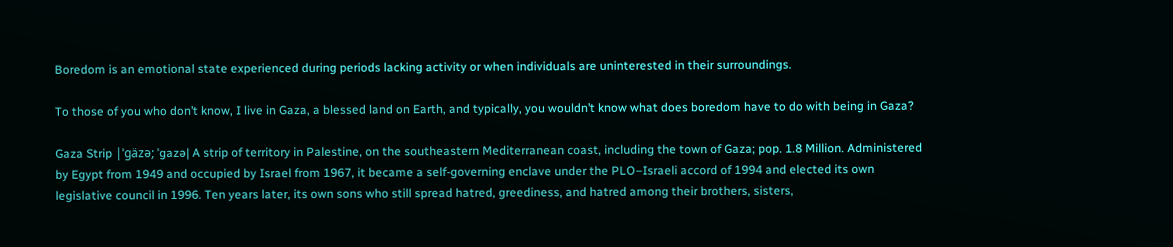Boredom is an emotional state experienced during periods lacking activity or when individuals are uninterested in their surroundings.

To those of you who don’t know, I live in Gaza, a blessed land on Earth, and typically, you wouldn’t know what does boredom have to do with being in Gaza?

Gaza Strip |ˈgäzə; ˈgazə| A strip of territory in Palestine, on the southeastern Mediterranean coast, including the town of Gaza; pop. 1.8 Million. Administered by Egypt from 1949 and occupied by Israel from 1967, it became a self-governing enclave under the PLO–Israeli accord of 1994 and elected its own legislative council in 1996. Ten years later, its own sons who still spread hatred, greediness, and hatred among their brothers, sisters,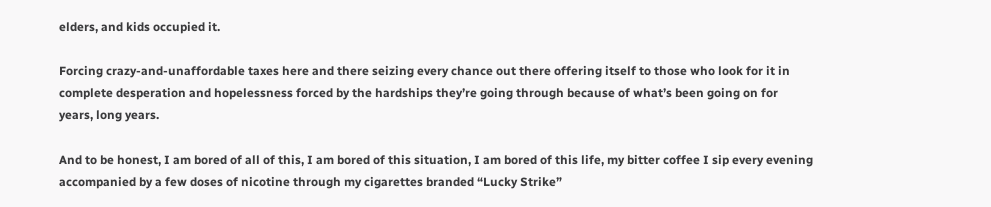elders, and kids occupied it.

Forcing crazy-and-unaffordable taxes here and there seizing every chance out there offering itself to those who look for it in complete desperation and hopelessness forced by the hardships they’re going through because of what’s been going on for years, long years.

And to be honest, I am bored of all of this, I am bored of this situation, I am bored of this life, my bitter coffee I sip every evening accompanied by a few doses of nicotine through my cigarettes branded “Lucky Strike”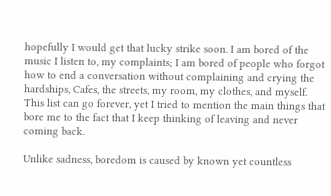hopefully I would get that lucky strike soon. I am bored of the music I listen to, my complaints; I am bored of people who forgot how to end a conversation without complaining and crying the hardships, Cafes, the streets, my room, my clothes, and myself. This list can go forever, yet I tried to mention the main things that bore me to the fact that I keep thinking of leaving and never coming back.

Unlike sadness, boredom is caused by known yet countless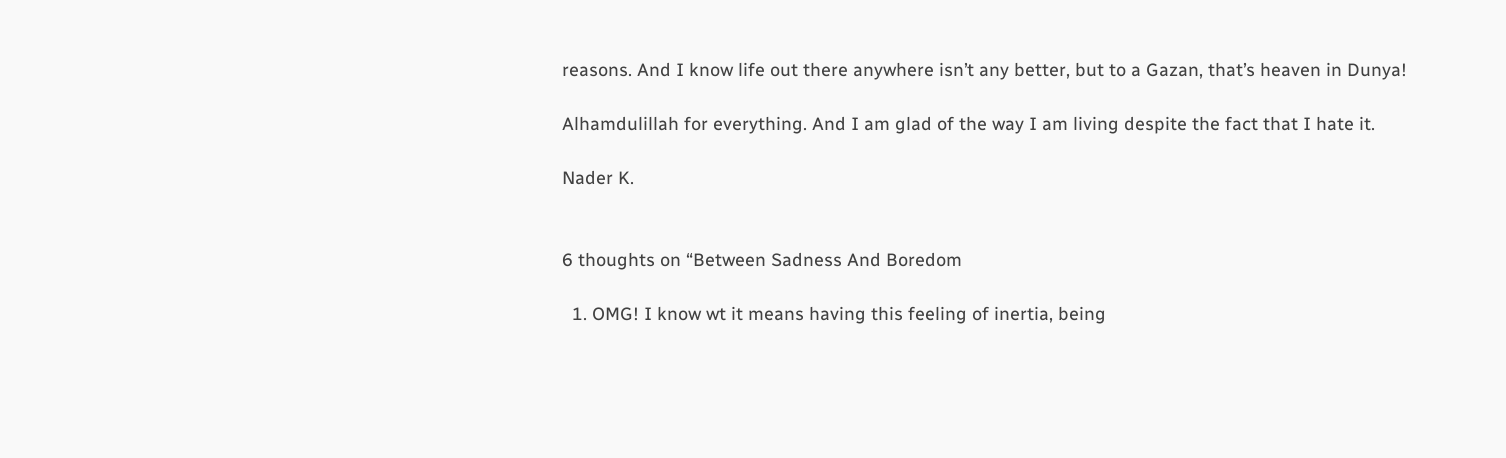reasons. And I know life out there anywhere isn’t any better, but to a Gazan, that’s heaven in Dunya!

Alhamdulillah for everything. And I am glad of the way I am living despite the fact that I hate it.

Nader K.


6 thoughts on “Between Sadness And Boredom

  1. OMG! I know wt it means having this feeling of inertia, being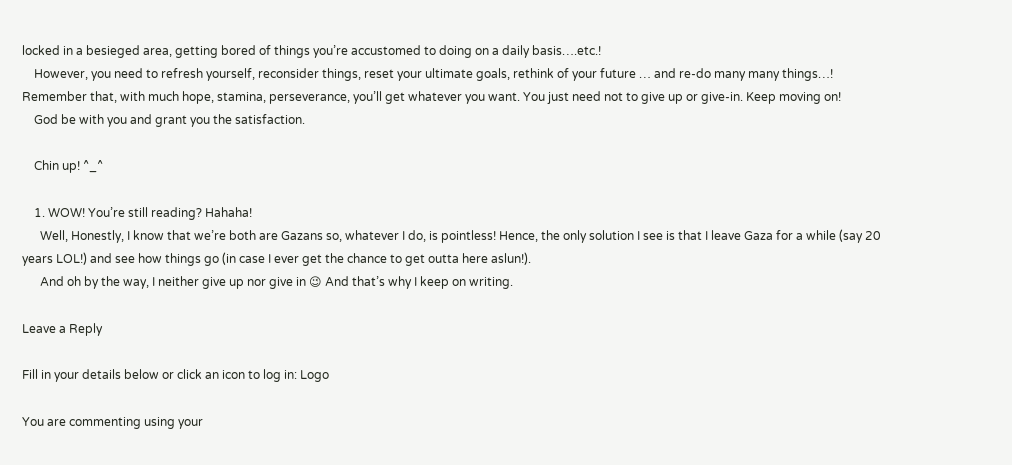locked in a besieged area, getting bored of things you’re accustomed to doing on a daily basis….etc.!
    However, you need to refresh yourself, reconsider things, reset your ultimate goals, rethink of your future … and re-do many many things…! Remember that, with much hope, stamina, perseverance, you’ll get whatever you want. You just need not to give up or give-in. Keep moving on!
    God be with you and grant you the satisfaction.

    Chin up! ^_^

    1. WOW! You’re still reading? Hahaha!
      Well, Honestly, I know that we’re both are Gazans so, whatever I do, is pointless! Hence, the only solution I see is that I leave Gaza for a while (say 20 years LOL!) and see how things go (in case I ever get the chance to get outta here aslun!).
      And oh by the way, I neither give up nor give in 😉 And that’s why I keep on writing.

Leave a Reply

Fill in your details below or click an icon to log in: Logo

You are commenting using your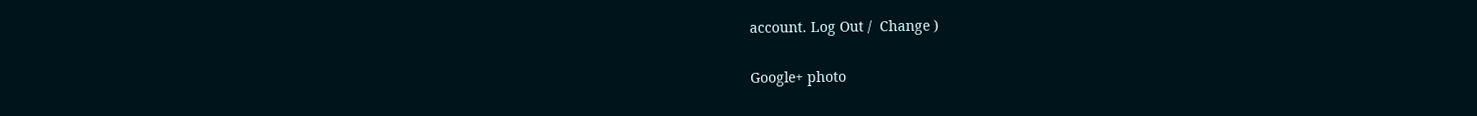account. Log Out /  Change )

Google+ photo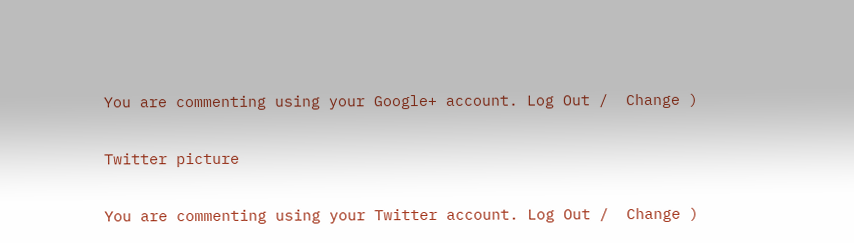You are commenting using your Google+ account. Log Out /  Change )

Twitter picture

You are commenting using your Twitter account. Log Out /  Change )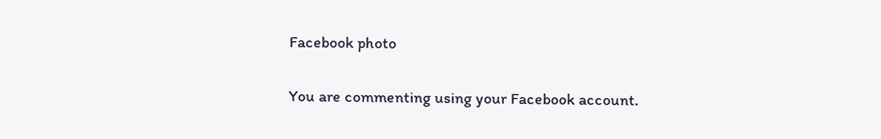Facebook photo

You are commenting using your Facebook account.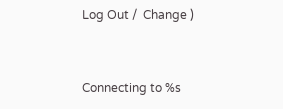Log Out /  Change )


Connecting to %s